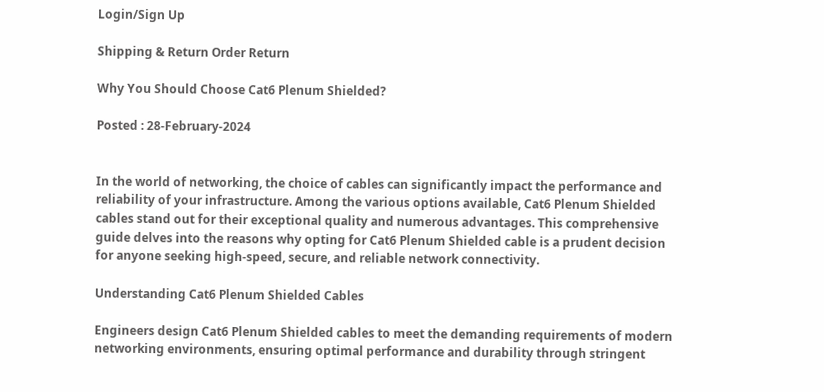Login/Sign Up

Shipping & Return Order Return

Why You Should Choose Cat6 Plenum Shielded?

Posted : 28-February-2024


In the world of networking, the choice of cables can significantly impact the performance and reliability of your infrastructure. Among the various options available, Cat6 Plenum Shielded cables stand out for their exceptional quality and numerous advantages. This comprehensive guide delves into the reasons why opting for Cat6 Plenum Shielded cable is a prudent decision for anyone seeking high-speed, secure, and reliable network connectivity.

Understanding Cat6 Plenum Shielded Cables

Engineers design Cat6 Plenum Shielded cables to meet the demanding requirements of modern networking environments, ensuring optimal performance and durability through stringent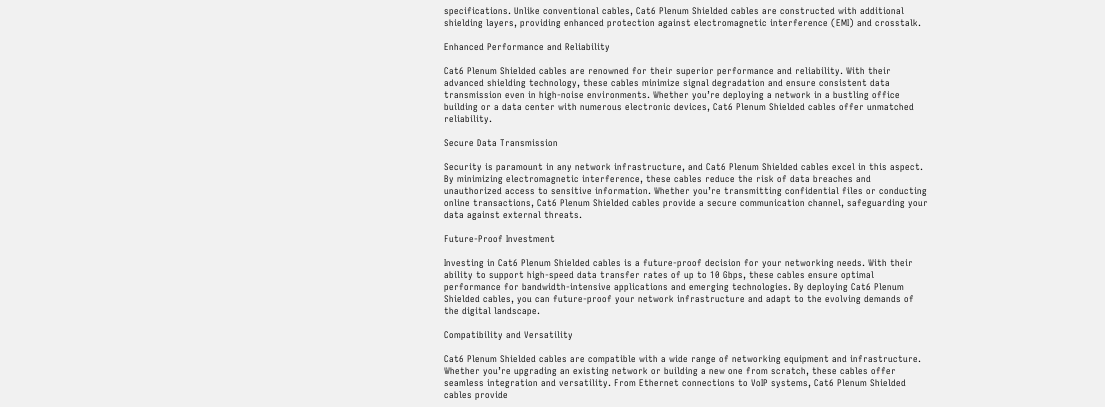specifications. Unlike conventional cables, Cat6 Plenum Shielded cables are constructed with additional shielding layers, providing enhanced protection against electromagnetic interference (EMI) and crosstalk.

Enhanced Performance and Reliability

Cat6 Plenum Shielded cables are renowned for their superior performance and reliability. With their advanced shielding technology, these cables minimize signal degradation and ensure consistent data transmission even in high-noise environments. Whether you’re deploying a network in a bustling office building or a data center with numerous electronic devices, Cat6 Plenum Shielded cables offer unmatched reliability.

Secure Data Transmission

Security is paramount in any network infrastructure, and Cat6 Plenum Shielded cables excel in this aspect. By minimizing electromagnetic interference, these cables reduce the risk of data breaches and unauthorized access to sensitive information. Whether you’re transmitting confidential files or conducting online transactions, Cat6 Plenum Shielded cables provide a secure communication channel, safeguarding your data against external threats.

Future-Proof Investment

Investing in Cat6 Plenum Shielded cables is a future-proof decision for your networking needs. With their ability to support high-speed data transfer rates of up to 10 Gbps, these cables ensure optimal performance for bandwidth-intensive applications and emerging technologies. By deploying Cat6 Plenum Shielded cables, you can future-proof your network infrastructure and adapt to the evolving demands of the digital landscape.

Compatibility and Versatility

Cat6 Plenum Shielded cables are compatible with a wide range of networking equipment and infrastructure. Whether you’re upgrading an existing network or building a new one from scratch, these cables offer seamless integration and versatility. From Ethernet connections to VoIP systems, Cat6 Plenum Shielded cables provide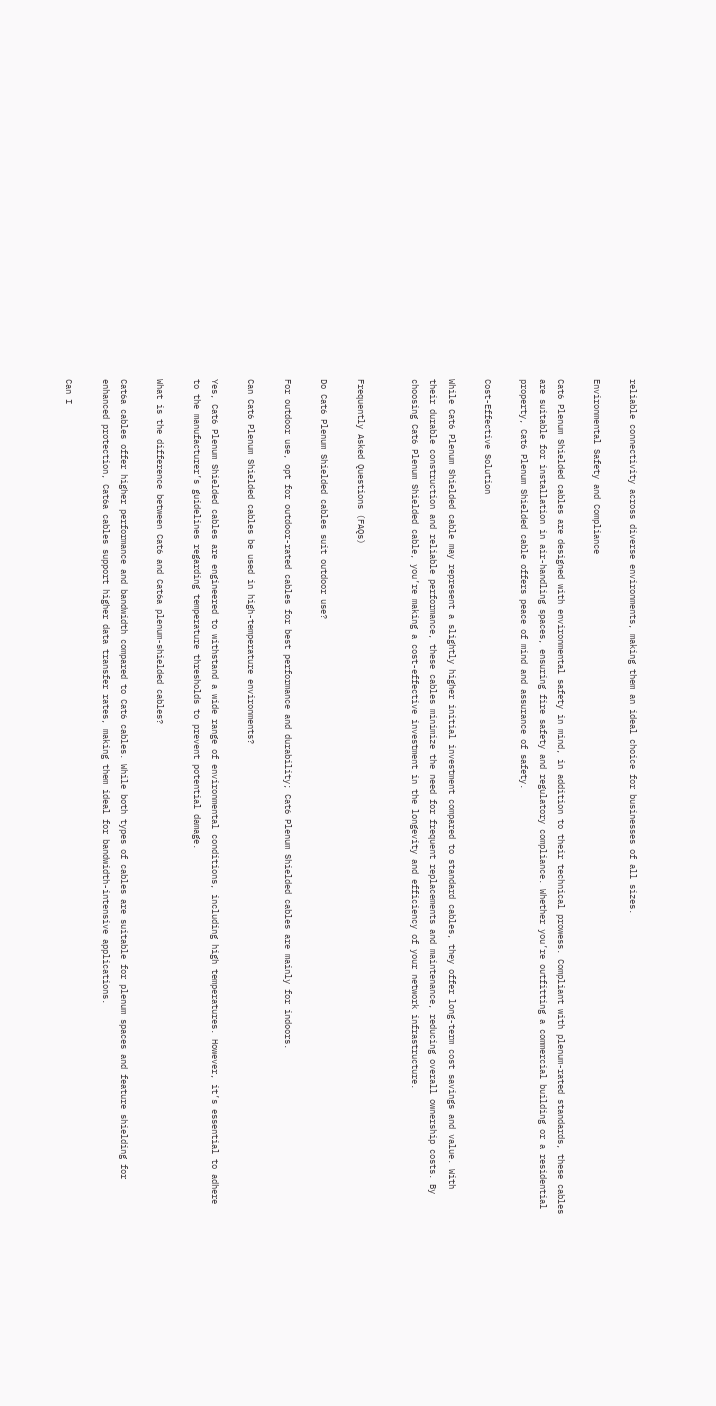reliable connectivity across diverse environments, making them an ideal choice for businesses of all sizes.

Environmental Safety and Compliance

Cat6 Plenum Shielded cables are designed with environmental safety in mind, in addition to their technical prowess. Compliant with plenum-rated standards, these cables are suitable for installation in air-handling spaces, ensuring fire safety and regulatory compliance. Whether you’re outfitting a commercial building or a residential property, Cat6 Plenum Shielded cable offers peace of mind and assurance of safety.

Cost-Effective Solution

While Cat6 Plenum Shielded cable may represent a slightly higher initial investment compared to standard cables, they offer long-term cost savings and value. With their durable construction and reliable performance, these cables minimize the need for frequent replacements and maintenance, reducing overall ownership costs. By choosing Cat6 Plenum Shielded cable, you’re making a cost-effective investment in the longevity and efficiency of your network infrastructure.


Frequently Asked Questions (FAQs)

Do Cat6 Plenum Shielded cables suit outdoor use?

For outdoor use, opt for outdoor-rated cables for best performance and durability; Cat6 Plenum Shielded cables are mainly for indoors.

Can Cat6 Plenum Shielded cables be used in high-temperature environments?

Yes, Cat6 Plenum Shielded cables are engineered to withstand a wide range of environmental conditions, including high temperatures. However, it’s essential to adhere to the manufacturer’s guidelines regarding temperature thresholds to prevent potential damage.

What is the difference between Cat6 and Cat6a plenum-shielded cables?

Cat6a cables offer higher performance and bandwidth compared to Cat6 cables. While both types of cables are suitable for plenum spaces and feature shielding for enhanced protection, Cat6a cables support higher data transfer rates, making them ideal for bandwidth-intensive applications.

Can I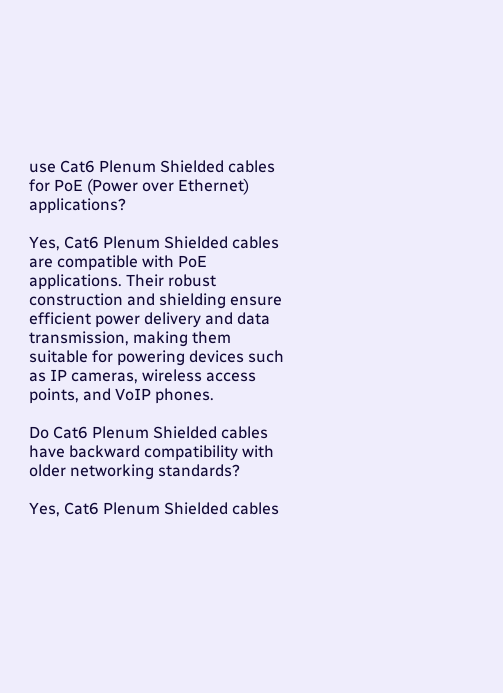use Cat6 Plenum Shielded cables for PoE (Power over Ethernet) applications?

Yes, Cat6 Plenum Shielded cables are compatible with PoE applications. Their robust construction and shielding ensure efficient power delivery and data transmission, making them suitable for powering devices such as IP cameras, wireless access points, and VoIP phones.

Do Cat6 Plenum Shielded cables have backward compatibility with older networking standards?

Yes, Cat6 Plenum Shielded cables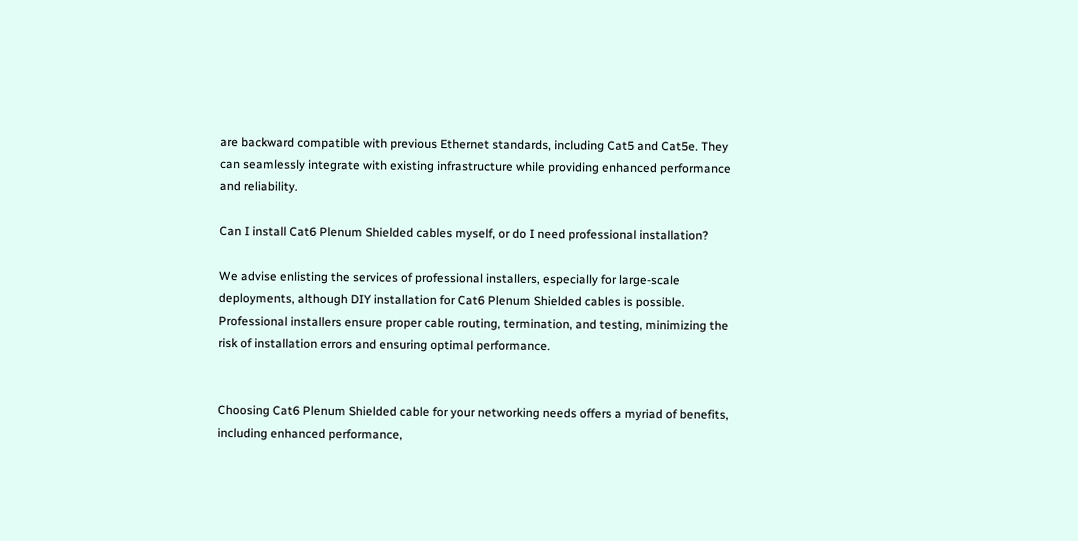are backward compatible with previous Ethernet standards, including Cat5 and Cat5e. They can seamlessly integrate with existing infrastructure while providing enhanced performance and reliability.

Can I install Cat6 Plenum Shielded cables myself, or do I need professional installation?

We advise enlisting the services of professional installers, especially for large-scale deployments, although DIY installation for Cat6 Plenum Shielded cables is possible. Professional installers ensure proper cable routing, termination, and testing, minimizing the risk of installation errors and ensuring optimal performance.


Choosing Cat6 Plenum Shielded cable for your networking needs offers a myriad of benefits, including enhanced performance,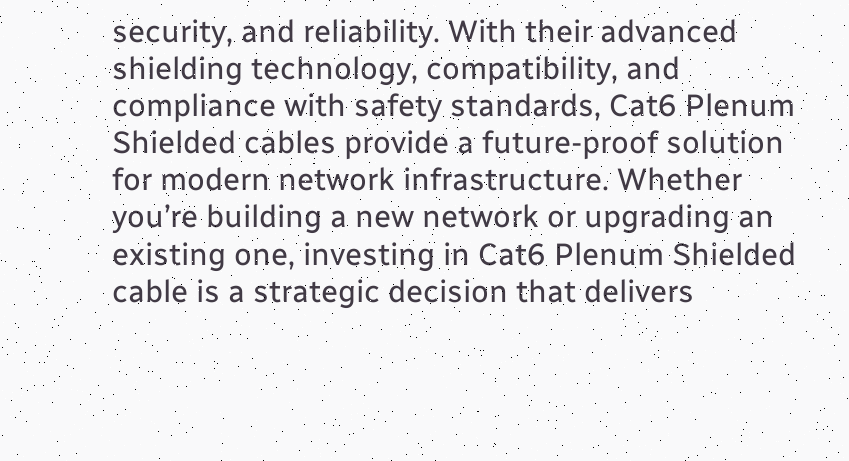security, and reliability. With their advanced shielding technology, compatibility, and compliance with safety standards, Cat6 Plenum Shielded cables provide a future-proof solution for modern network infrastructure. Whether you’re building a new network or upgrading an existing one, investing in Cat6 Plenum Shielded cable is a strategic decision that delivers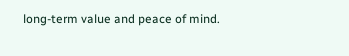long-term value and peace of mind.